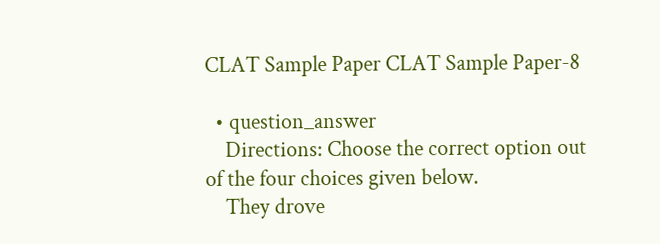CLAT Sample Paper CLAT Sample Paper-8

  • question_answer
    Directions: Choose the correct option out of the four choices given below.
    They drove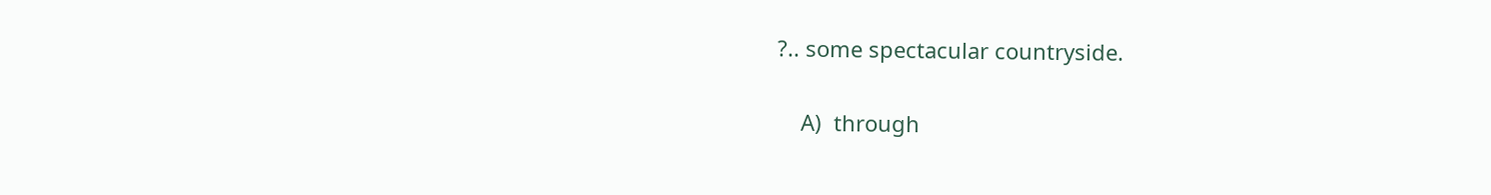?.. some spectacular countryside.

    A)  through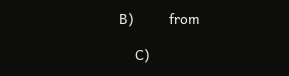B)         from

    C)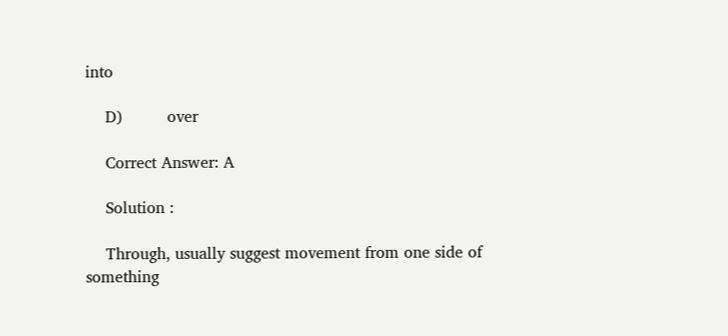into

    D)         over

    Correct Answer: A

    Solution :

    Through, usually suggest movement from one side of something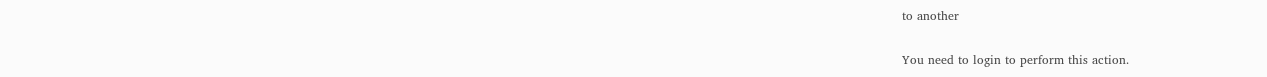to another

You need to login to perform this action.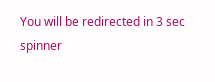You will be redirected in 3 sec spinner